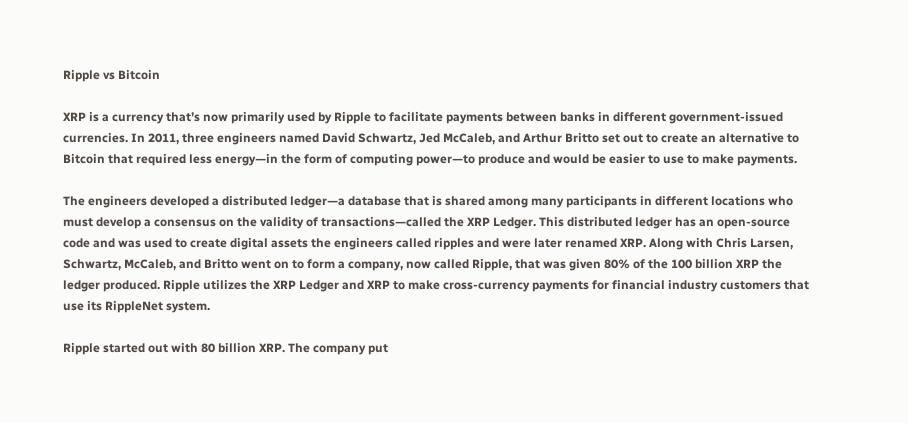Ripple vs Bitcoin

XRP is a currency that’s now primarily used by Ripple to facilitate payments between banks in different government-issued currencies. In 2011, three engineers named David Schwartz, Jed McCaleb, and Arthur Britto set out to create an alternative to Bitcoin that required less energy—in the form of computing power—to produce and would be easier to use to make payments.

The engineers developed a distributed ledger—a database that is shared among many participants in different locations who must develop a consensus on the validity of transactions—called the XRP Ledger. This distributed ledger has an open-source code and was used to create digital assets the engineers called ripples and were later renamed XRP. Along with Chris Larsen, Schwartz, McCaleb, and Britto went on to form a company, now called Ripple, that was given 80% of the 100 billion XRP the ledger produced. Ripple utilizes the XRP Ledger and XRP to make cross-currency payments for financial industry customers that use its RippleNet system.

Ripple started out with 80 billion XRP. The company put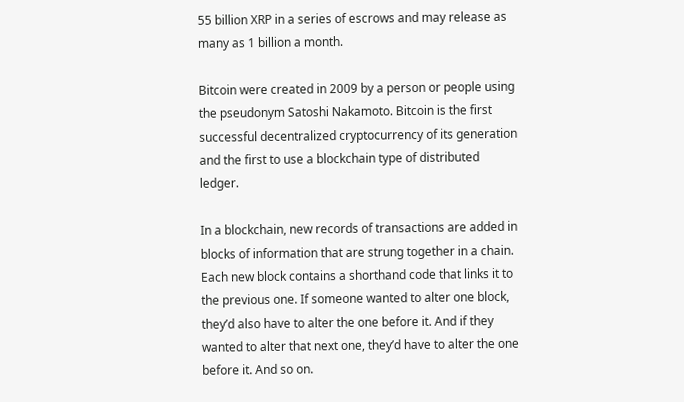55 billion XRP in a series of escrows and may release as many as 1 billion a month.

Bitcoin were created in 2009 by a person or people using the pseudonym Satoshi Nakamoto. Bitcoin is the first successful decentralized cryptocurrency of its generation and the first to use a blockchain type of distributed ledger.

In a blockchain, new records of transactions are added in blocks of information that are strung together in a chain. Each new block contains a shorthand code that links it to the previous one. If someone wanted to alter one block, they’d also have to alter the one before it. And if they wanted to alter that next one, they’d have to alter the one before it. And so on.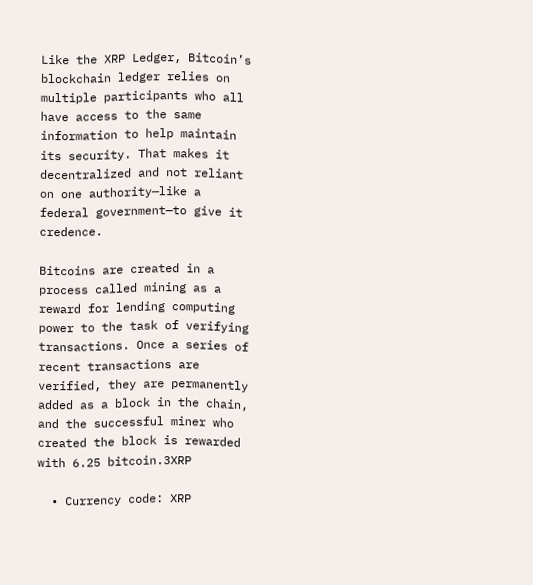Like the XRP Ledger, Bitcoin’s blockchain ledger relies on multiple participants who all have access to the same information to help maintain its security. That makes it decentralized and not reliant on one authority—like a federal government—to give it credence.

Bitcoins are created in a process called mining as a reward for lending computing power to the task of verifying transactions. Once a series of recent transactions are verified, they are permanently added as a block in the chain, and the successful miner who created the block is rewarded with 6.25 bitcoin.3XRP

  • Currency code: XRP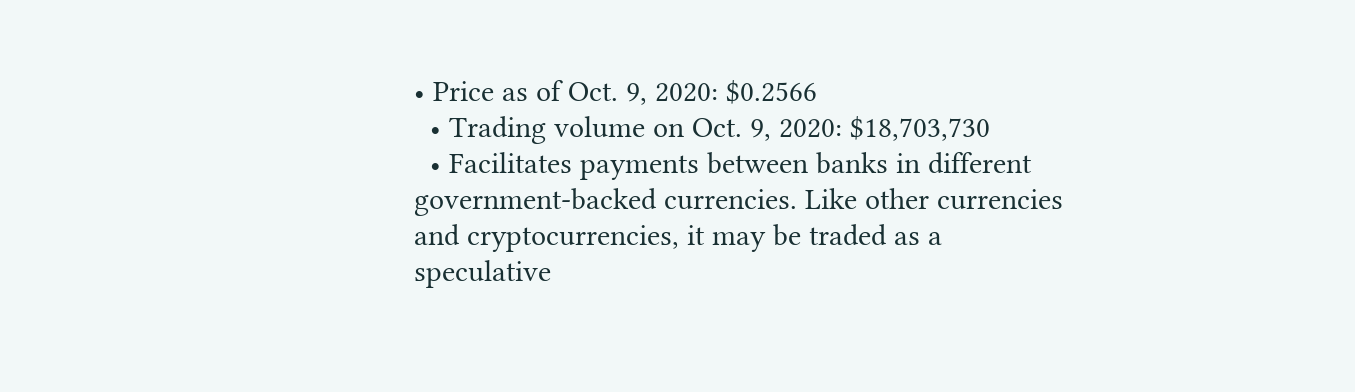• Price as of Oct. 9, 2020: $0.2566
  • Trading volume on Oct. 9, 2020: $18,703,730
  • Facilitates payments between banks in different government-backed currencies. Like other currencies and cryptocurrencies, it may be traded as a speculative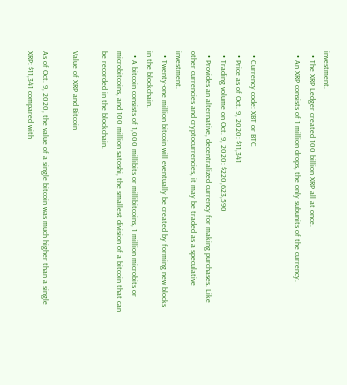investment.
  • The XRP Ledger created 100 billion XRP all at once.
  • An XRP consists of 1 million drops, the only subunits of the currency.


  • Currency code: XBT or BTC
  • Price as of Oct. 9, 2020: $11,341
  • Trading volume on Oct. 9, 2020: $220,623,590
  • Provides an alternative, decentralized currency for making purchases. Like other currencies and cryptocurrencies, it may be traded as a speculative investment.
  • Twenty-one million bitcoin will eventually be created by forming new blocks in the blockchain.
  • A bitcoin consists of 1,000 millibits or millibitcoins, 1 million microbits or microbitcoins, and 100 million satoshi, the smallest division of a bitcoin that can be recorded in the blockchain.

Value of XRP and Bitcoin

As of Oct. 9, 2020, the value of a single bitcoin was much higher than a single XRP: $11,341 compared with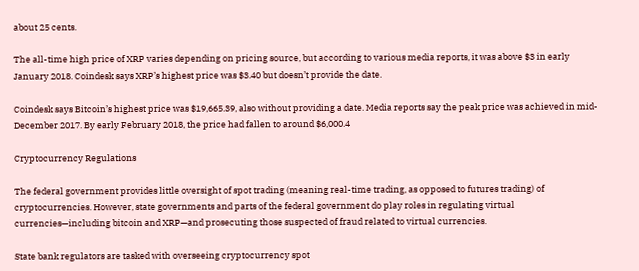about 25 cents.

The all-time high price of XRP varies depending on pricing source, but according to various media reports, it was above $3 in early January 2018. Coindesk says XRP’s highest price was $3.40 but doesn’t provide the date.

Coindesk says Bitcoin’s highest price was $19,665.39, also without providing a date. Media reports say the peak price was achieved in mid-December 2017. By early February 2018, the price had fallen to around $6,000.4

Cryptocurrency Regulations

The federal government provides little oversight of spot trading (meaning real-time trading, as opposed to futures trading) of cryptocurrencies. However, state governments and parts of the federal government do play roles in regulating virtual currencies—including bitcoin and XRP—and prosecuting those suspected of fraud related to virtual currencies.

State bank regulators are tasked with overseeing cryptocurrency spot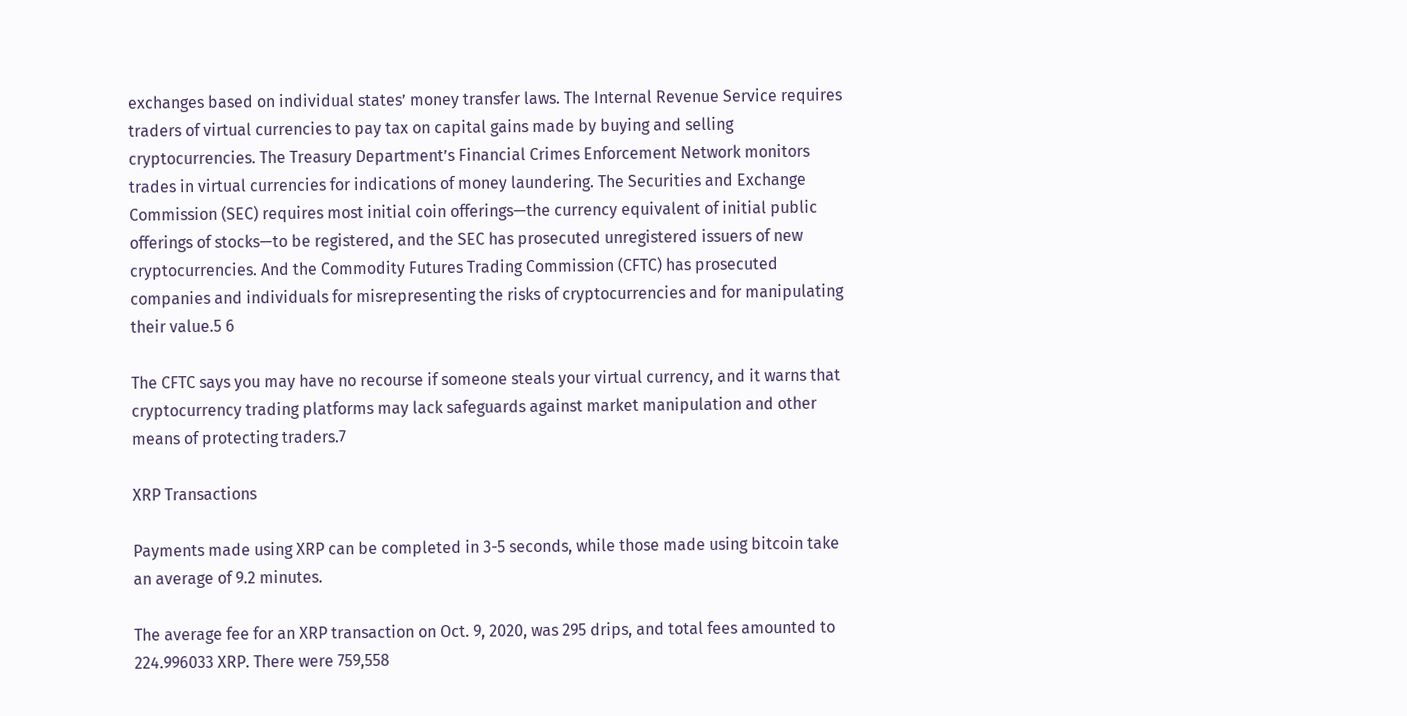exchanges based on individual states’ money transfer laws. The Internal Revenue Service requires traders of virtual currencies to pay tax on capital gains made by buying and selling cryptocurrencies. The Treasury Department’s Financial Crimes Enforcement Network monitors trades in virtual currencies for indications of money laundering. The Securities and Exchange Commission (SEC) requires most initial coin offerings—the currency equivalent of initial public offerings of stocks—to be registered, and the SEC has prosecuted unregistered issuers of new cryptocurrencies. And the Commodity Futures Trading Commission (CFTC) has prosecuted companies and individuals for misrepresenting the risks of cryptocurrencies and for manipulating their value.5 6

The CFTC says you may have no recourse if someone steals your virtual currency, and it warns that cryptocurrency trading platforms may lack safeguards against market manipulation and other means of protecting traders.7

XRP Transactions

Payments made using XRP can be completed in 3-5 seconds, while those made using bitcoin take an average of 9.2 minutes.

The average fee for an XRP transaction on Oct. 9, 2020, was 295 drips, and total fees amounted to 224.996033 XRP. There were 759,558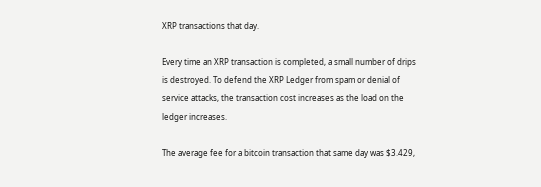XRP transactions that day.

Every time an XRP transaction is completed, a small number of drips is destroyed. To defend the XRP Ledger from spam or denial of service attacks, the transaction cost increases as the load on the ledger increases.

The average fee for a bitcoin transaction that same day was $3.429,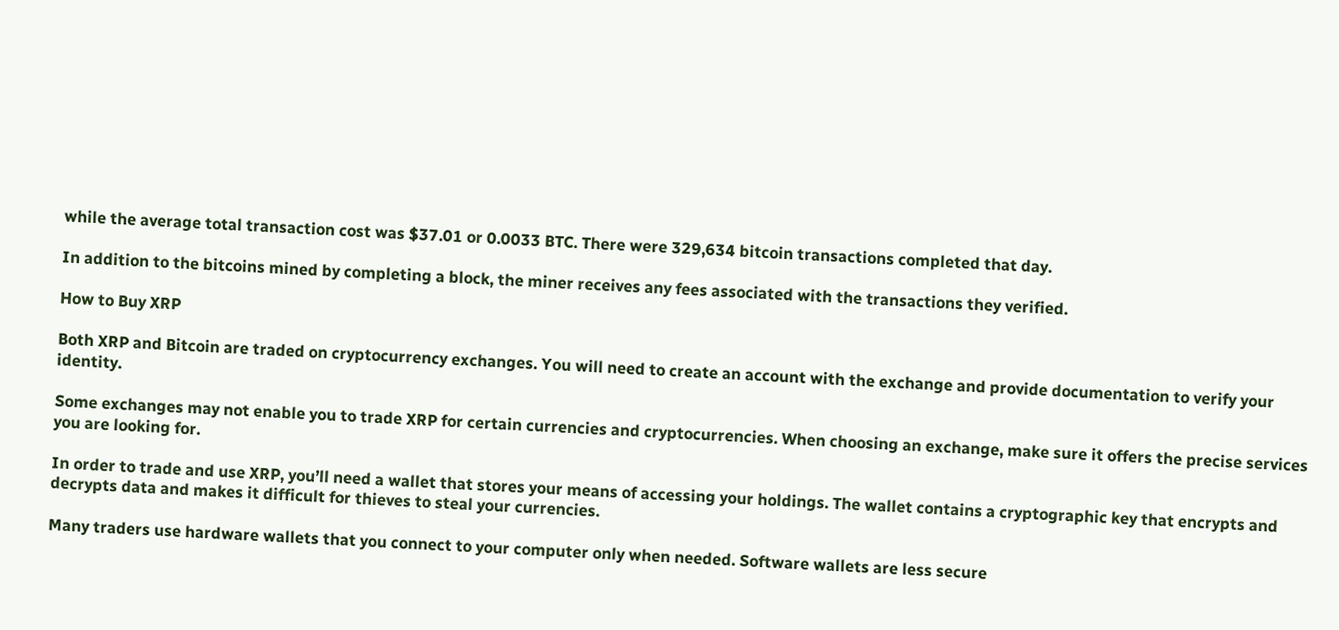while the average total transaction cost was $37.01 or 0.0033 BTC. There were 329,634 bitcoin transactions completed that day.

In addition to the bitcoins mined by completing a block, the miner receives any fees associated with the transactions they verified.

How to Buy XRP

Both XRP and Bitcoin are traded on cryptocurrency exchanges. You will need to create an account with the exchange and provide documentation to verify your identity.

Some exchanges may not enable you to trade XRP for certain currencies and cryptocurrencies. When choosing an exchange, make sure it offers the precise services you are looking for.

In order to trade and use XRP, you’ll need a wallet that stores your means of accessing your holdings. The wallet contains a cryptographic key that encrypts and decrypts data and makes it difficult for thieves to steal your currencies.

Many traders use hardware wallets that you connect to your computer only when needed. Software wallets are less secure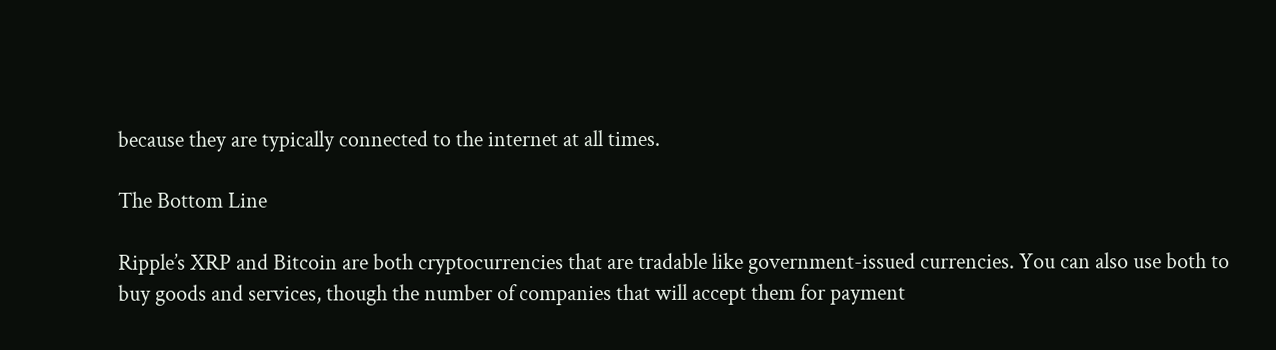because they are typically connected to the internet at all times.

The Bottom Line

Ripple’s XRP and Bitcoin are both cryptocurrencies that are tradable like government-issued currencies. You can also use both to buy goods and services, though the number of companies that will accept them for payment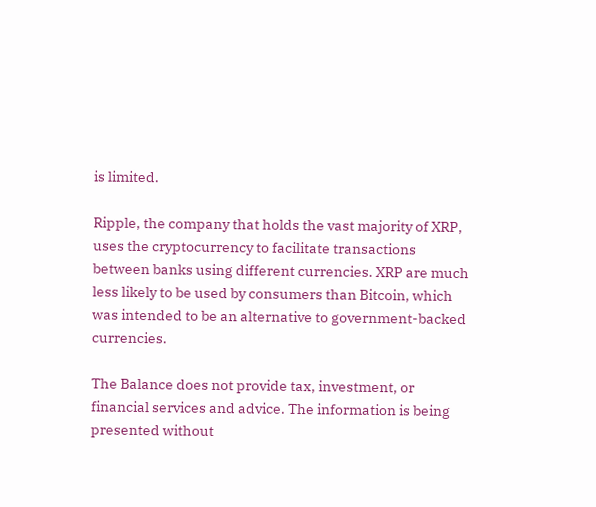is limited.

Ripple, the company that holds the vast majority of XRP, uses the cryptocurrency to facilitate transactions between banks using different currencies. XRP are much less likely to be used by consumers than Bitcoin, which was intended to be an alternative to government-backed currencies.

The Balance does not provide tax, investment, or financial services and advice. The information is being presented without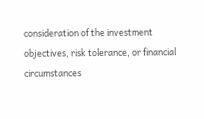consideration of the investment objectives, risk tolerance, or financial circumstances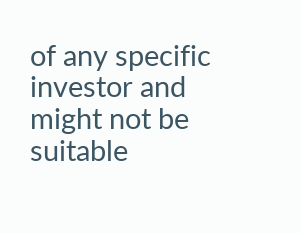of any specific investor and might not be suitable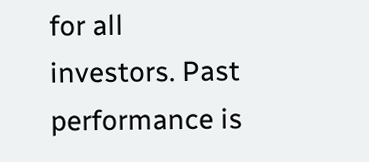for all investors. Past performance is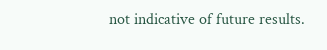not indicative of future results.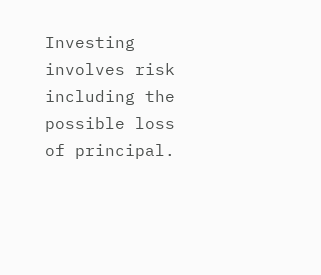Investing involves risk including the possible loss of principal.